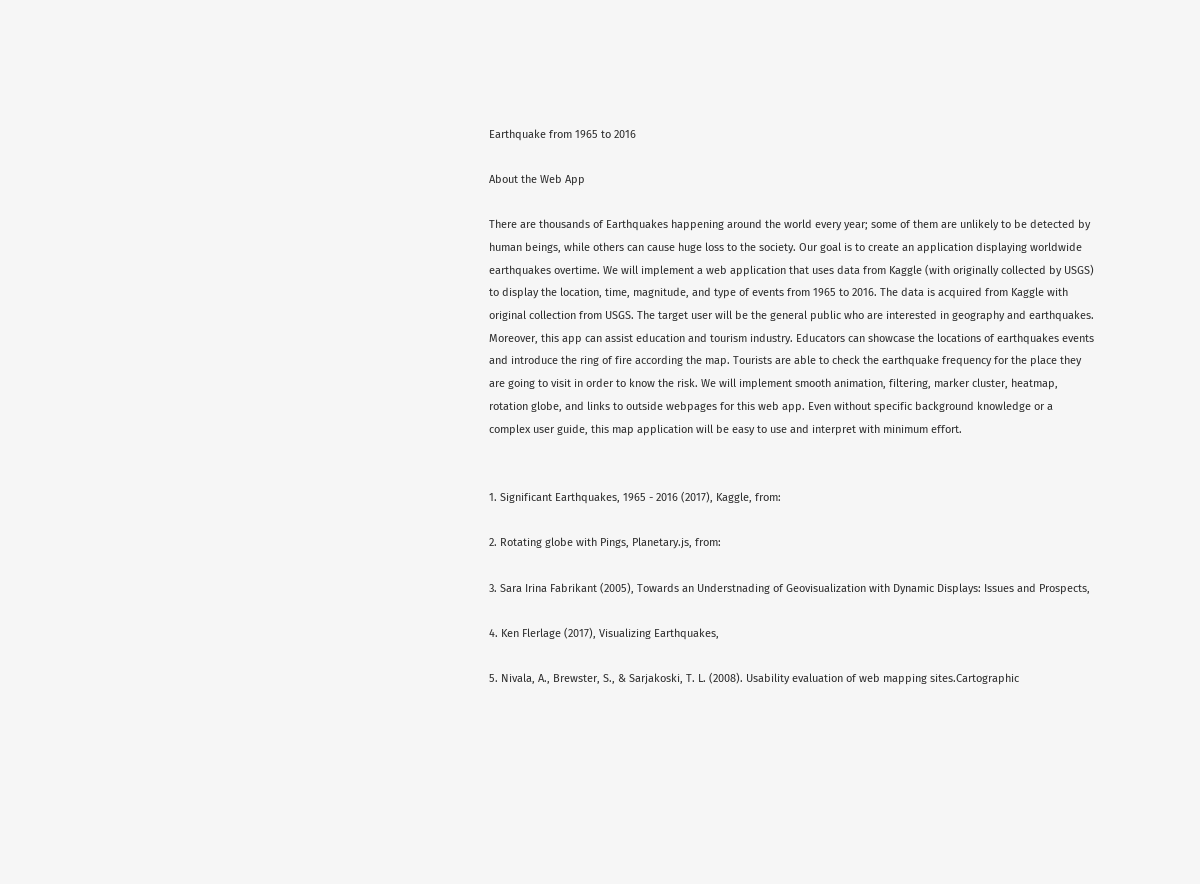Earthquake from 1965 to 2016

About the Web App

There are thousands of Earthquakes happening around the world every year; some of them are unlikely to be detected by human beings, while others can cause huge loss to the society. Our goal is to create an application displaying worldwide earthquakes overtime. We will implement a web application that uses data from Kaggle (with originally collected by USGS) to display the location, time, magnitude, and type of events from 1965 to 2016. The data is acquired from Kaggle with original collection from USGS. The target user will be the general public who are interested in geography and earthquakes. Moreover, this app can assist education and tourism industry. Educators can showcase the locations of earthquakes events and introduce the ring of fire according the map. Tourists are able to check the earthquake frequency for the place they are going to visit in order to know the risk. We will implement smooth animation, filtering, marker cluster, heatmap, rotation globe, and links to outside webpages for this web app. Even without specific background knowledge or a complex user guide, this map application will be easy to use and interpret with minimum effort.


1. Significant Earthquakes, 1965 - 2016 (2017), Kaggle, from:

2. Rotating globe with Pings, Planetary.js, from:

3. Sara Irina Fabrikant (2005), Towards an Understnading of Geovisualization with Dynamic Displays: Issues and Prospects,

4. Ken Flerlage (2017), Visualizing Earthquakes,

5. Nivala, A., Brewster, S., & Sarjakoski, T. L. (2008). Usability evaluation of web mapping sites.Cartographic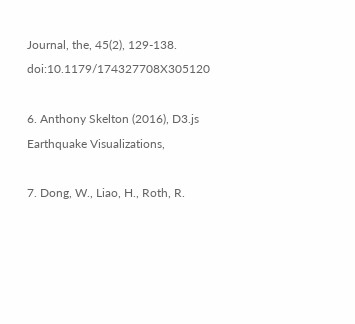Journal, the, 45(2), 129-138. doi:10.1179/174327708X305120

6. Anthony Skelton (2016), D3.js Earthquake Visualizations,

7. Dong, W., Liao, H., Roth, R.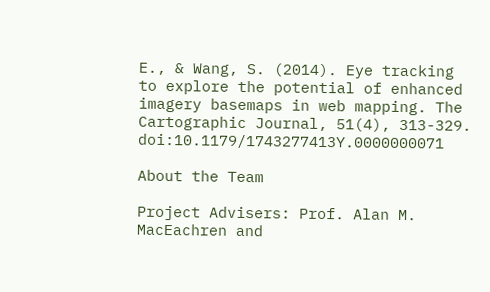E., & Wang, S. (2014). Eye tracking to explore the potential of enhanced imagery basemaps in web mapping. The Cartographic Journal, 51(4), 313-329. doi:10.1179/1743277413Y.0000000071

About the Team

Project Advisers: Prof. Alan M. MacEachren and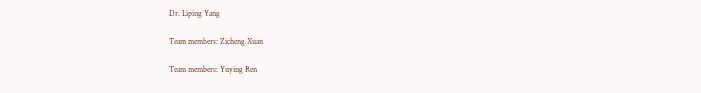Dr. Liping Yang

Team members: Zicheng Xuan

Team members: Yuying Ren